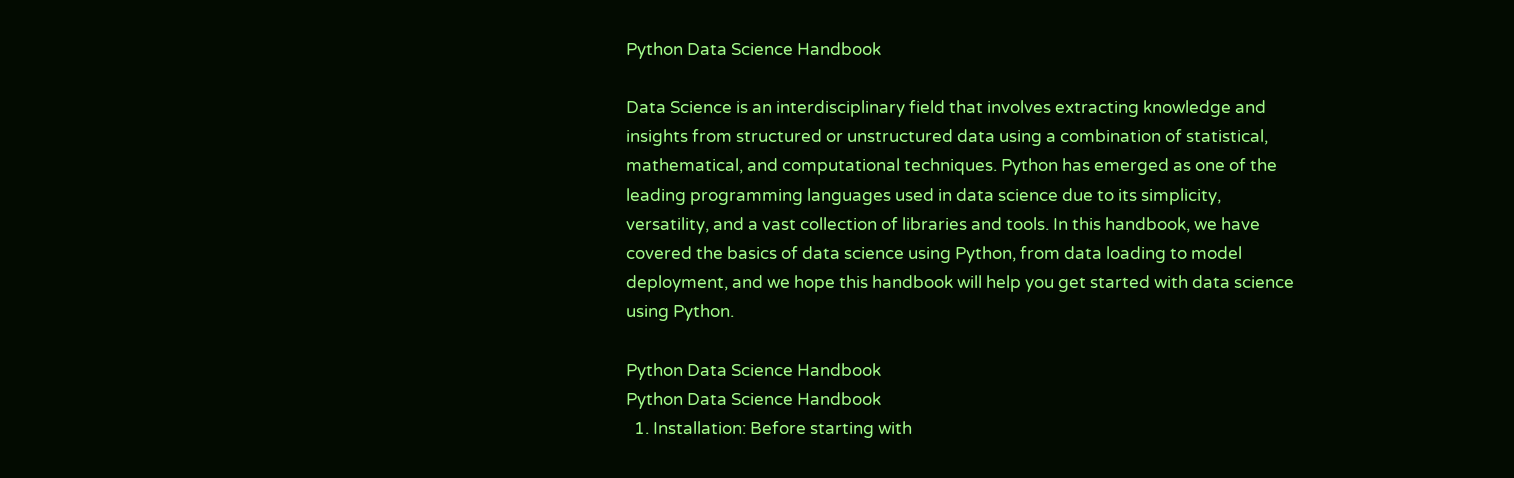Python Data Science Handbook

Data Science is an interdisciplinary field that involves extracting knowledge and insights from structured or unstructured data using a combination of statistical, mathematical, and computational techniques. Python has emerged as one of the leading programming languages used in data science due to its simplicity, versatility, and a vast collection of libraries and tools. In this handbook, we have covered the basics of data science using Python, from data loading to model deployment, and we hope this handbook will help you get started with data science using Python.

Python Data Science Handbook
Python Data Science Handbook
  1. Installation: Before starting with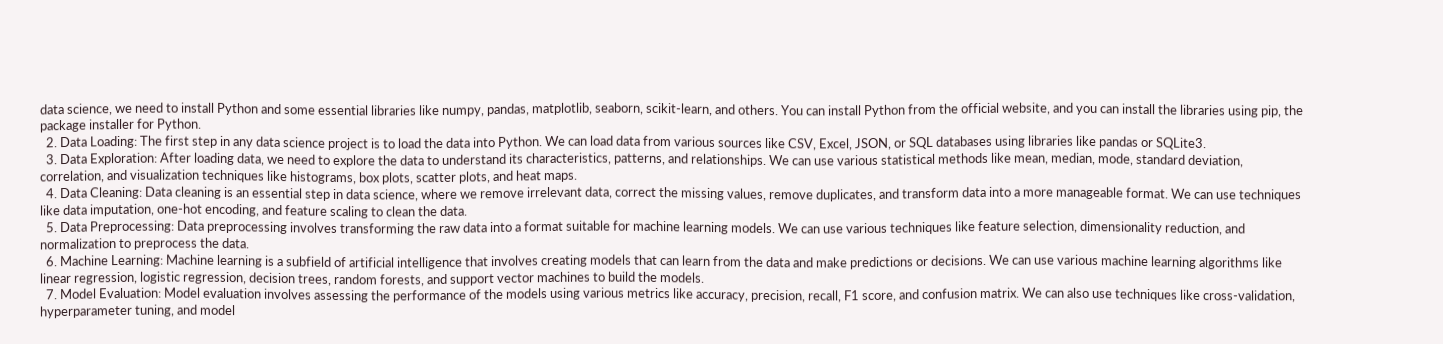data science, we need to install Python and some essential libraries like numpy, pandas, matplotlib, seaborn, scikit-learn, and others. You can install Python from the official website, and you can install the libraries using pip, the package installer for Python.
  2. Data Loading: The first step in any data science project is to load the data into Python. We can load data from various sources like CSV, Excel, JSON, or SQL databases using libraries like pandas or SQLite3.
  3. Data Exploration: After loading data, we need to explore the data to understand its characteristics, patterns, and relationships. We can use various statistical methods like mean, median, mode, standard deviation, correlation, and visualization techniques like histograms, box plots, scatter plots, and heat maps.
  4. Data Cleaning: Data cleaning is an essential step in data science, where we remove irrelevant data, correct the missing values, remove duplicates, and transform data into a more manageable format. We can use techniques like data imputation, one-hot encoding, and feature scaling to clean the data.
  5. Data Preprocessing: Data preprocessing involves transforming the raw data into a format suitable for machine learning models. We can use various techniques like feature selection, dimensionality reduction, and normalization to preprocess the data.
  6. Machine Learning: Machine learning is a subfield of artificial intelligence that involves creating models that can learn from the data and make predictions or decisions. We can use various machine learning algorithms like linear regression, logistic regression, decision trees, random forests, and support vector machines to build the models.
  7. Model Evaluation: Model evaluation involves assessing the performance of the models using various metrics like accuracy, precision, recall, F1 score, and confusion matrix. We can also use techniques like cross-validation, hyperparameter tuning, and model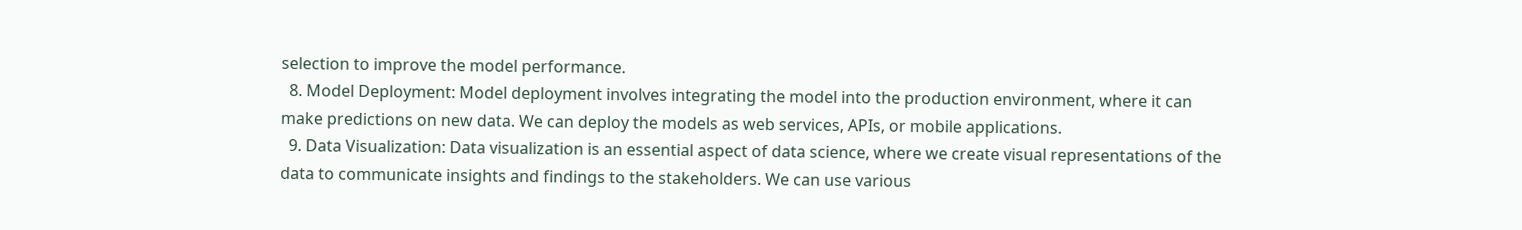selection to improve the model performance.
  8. Model Deployment: Model deployment involves integrating the model into the production environment, where it can make predictions on new data. We can deploy the models as web services, APIs, or mobile applications.
  9. Data Visualization: Data visualization is an essential aspect of data science, where we create visual representations of the data to communicate insights and findings to the stakeholders. We can use various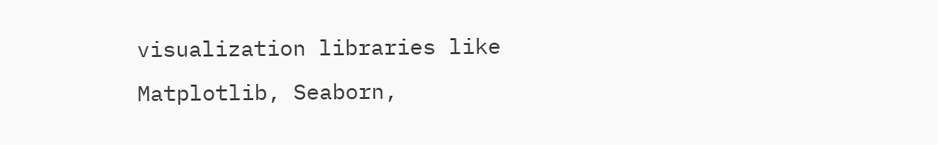visualization libraries like Matplotlib, Seaborn,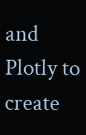and Plotly to create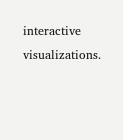interactive visualizations.